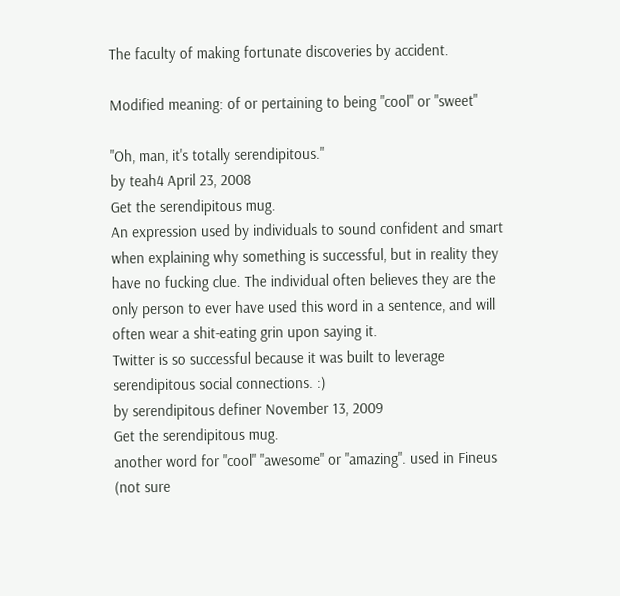The faculty of making fortunate discoveries by accident.

Modified meaning: of or pertaining to being "cool" or "sweet"

"Oh, man, it's totally serendipitous."
by teah4 April 23, 2008
Get the serendipitous mug.
An expression used by individuals to sound confident and smart when explaining why something is successful, but in reality they have no fucking clue. The individual often believes they are the only person to ever have used this word in a sentence, and will often wear a shit-eating grin upon saying it.
Twitter is so successful because it was built to leverage serendipitous social connections. :)
by serendipitous definer November 13, 2009
Get the serendipitous mug.
another word for "cool" "awesome" or "amazing". used in Fineus (not sure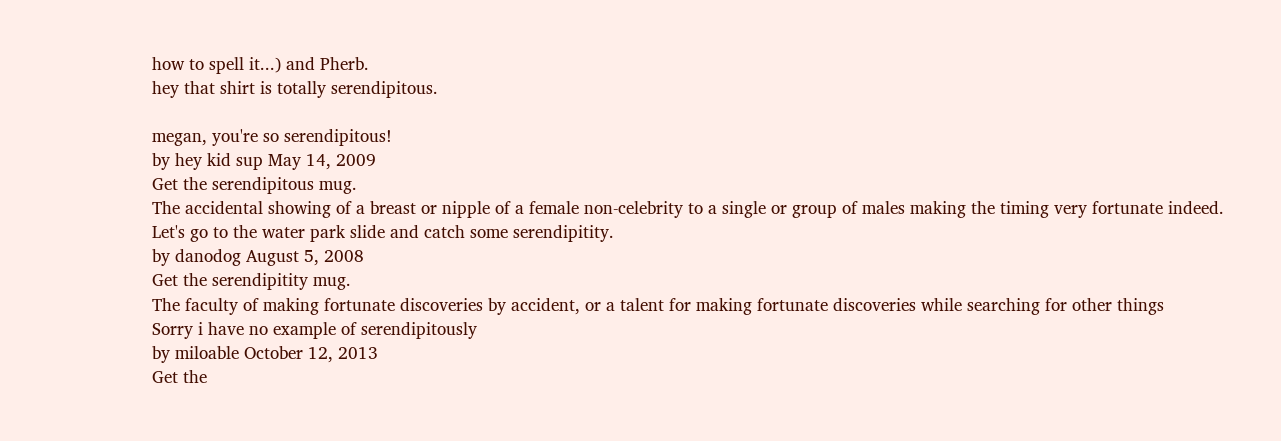how to spell it...) and Pherb.
hey that shirt is totally serendipitous.

megan, you're so serendipitous!
by hey kid sup May 14, 2009
Get the serendipitous mug.
The accidental showing of a breast or nipple of a female non-celebrity to a single or group of males making the timing very fortunate indeed.
Let's go to the water park slide and catch some serendipitity.
by danodog August 5, 2008
Get the serendipitity mug.
The faculty of making fortunate discoveries by accident, or a talent for making fortunate discoveries while searching for other things
Sorry i have no example of serendipitously
by miloable October 12, 2013
Get the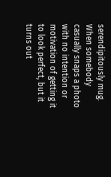serendipitously mug.
When somebody casually snaps a photo with no intention or motivation of getting it to look perfect, but it turns out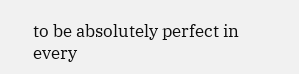to be absolutely perfect in every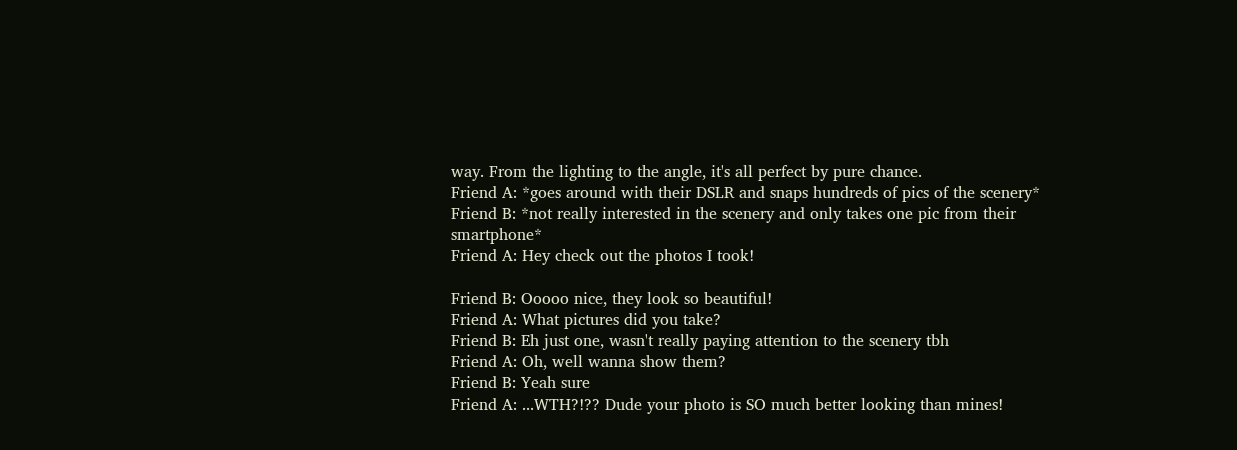way. From the lighting to the angle, it's all perfect by pure chance.
Friend A: *goes around with their DSLR and snaps hundreds of pics of the scenery*
Friend B: *not really interested in the scenery and only takes one pic from their smartphone*
Friend A: Hey check out the photos I took!

Friend B: Ooooo nice, they look so beautiful!
Friend A: What pictures did you take?
Friend B: Eh just one, wasn't really paying attention to the scenery tbh
Friend A: Oh, well wanna show them?
Friend B: Yeah sure
Friend A: ...WTH?!?? Dude your photo is SO much better looking than mines!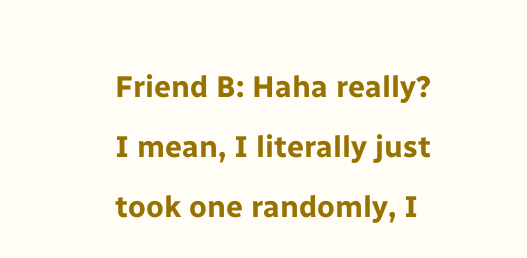Friend B: Haha really? I mean, I literally just took one randomly, I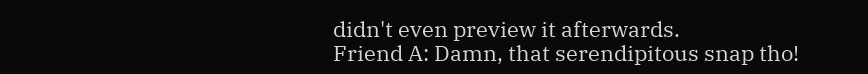didn't even preview it afterwards.
Friend A: Damn, that serendipitous snap tho!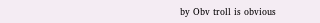by Obv troll is obvious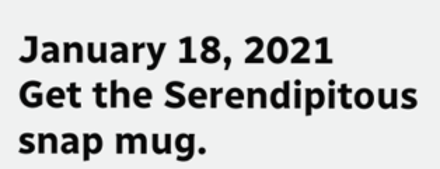January 18, 2021
Get the Serendipitous snap mug.